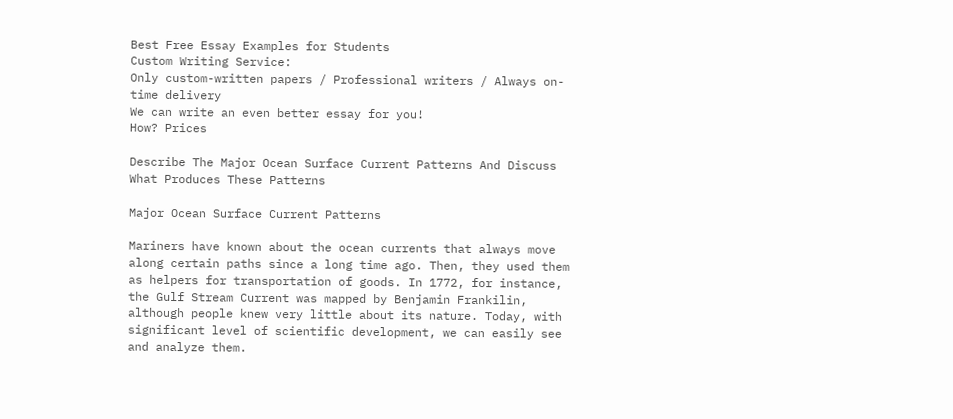Best Free Essay Examples for Students
Custom Writing Service:
Only custom-written papers / Professional writers / Always on-time delivery
We can write an even better essay for you!
How? Prices

Describe The Major Ocean Surface Current Patterns And Discuss What Produces These Patterns

Major Ocean Surface Current Patterns

Mariners have known about the ocean currents that always move along certain paths since a long time ago. Then, they used them as helpers for transportation of goods. In 1772, for instance, the Gulf Stream Current was mapped by Benjamin Frankilin, although people knew very little about its nature. Today, with significant level of scientific development, we can easily see and analyze them.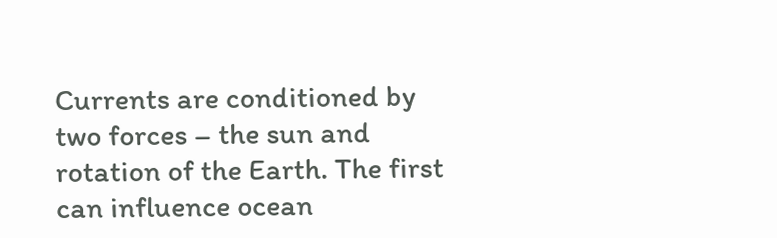Currents are conditioned by two forces – the sun and rotation of the Earth. The first can influence ocean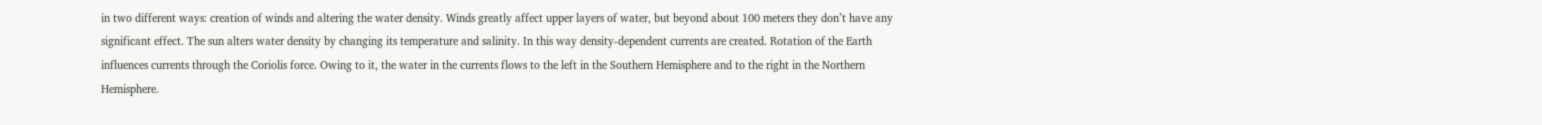in two different ways: creation of winds and altering the water density. Winds greatly affect upper layers of water, but beyond about 100 meters they don’t have any significant effect. The sun alters water density by changing its temperature and salinity. In this way density-dependent currents are created. Rotation of the Earth influences currents through the Coriolis force. Owing to it, the water in the currents flows to the left in the Southern Hemisphere and to the right in the Northern Hemisphere.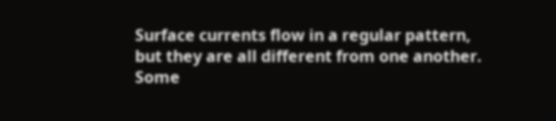Surface currents flow in a regular pattern, but they are all different from one another. Some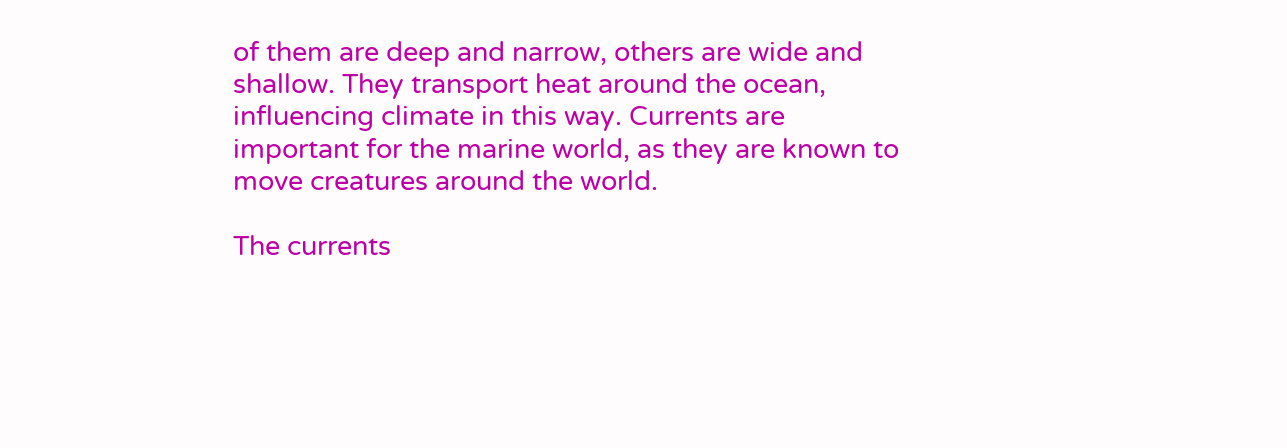of them are deep and narrow, others are wide and shallow. They transport heat around the ocean, influencing climate in this way. Currents are important for the marine world, as they are known to move creatures around the world.

The currents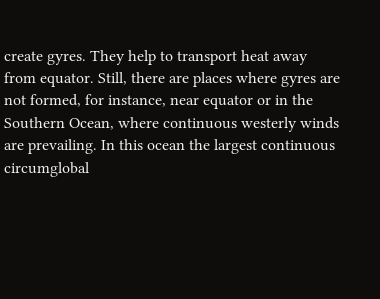create gyres. They help to transport heat away from equator. Still, there are places where gyres are not formed, for instance, near equator or in the Southern Ocean, where continuous westerly winds are prevailing. In this ocean the largest continuous circumglobal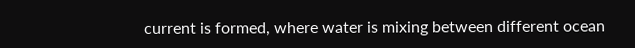current is formed, where water is mixing between different ocean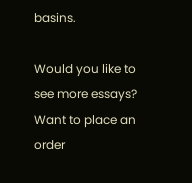basins.

Would you like to see more essays?
Want to place an
order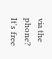via the phone?
It's free